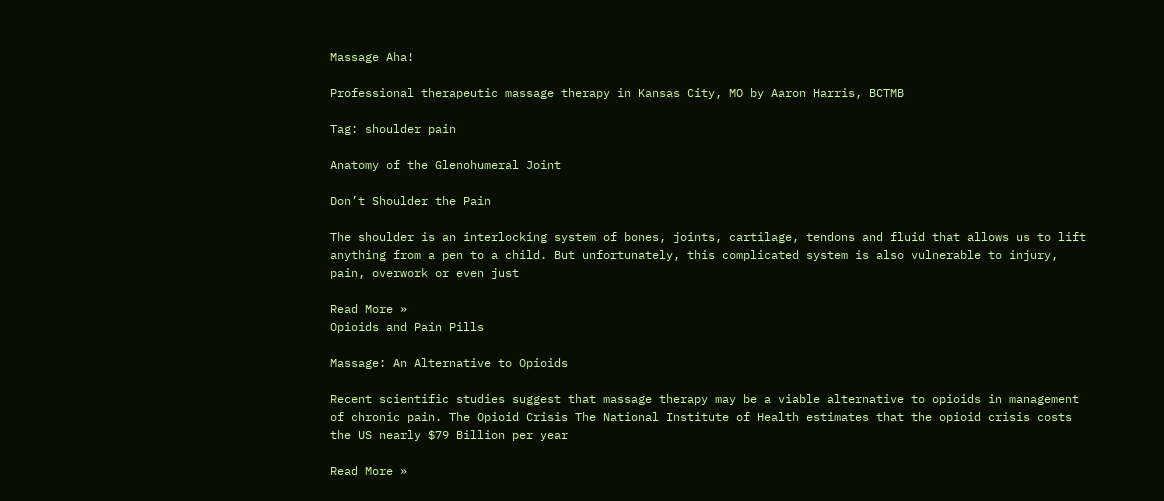Massage Aha!

Professional therapeutic massage therapy in Kansas City, MO by Aaron Harris, BCTMB

Tag: shoulder pain

Anatomy of the Glenohumeral Joint

Don’t Shoulder the Pain

The shoulder is an interlocking system of bones, joints, cartilage, tendons and fluid that allows us to lift anything from a pen to a child. But unfortunately, this complicated system is also vulnerable to injury, pain, overwork or even just

Read More »
Opioids and Pain Pills

Massage: An Alternative to Opioids

Recent scientific studies suggest that massage therapy may be a viable alternative to opioids in management of chronic pain. The Opioid Crisis The National Institute of Health estimates that the opioid crisis costs the US nearly $79 Billion per year

Read More »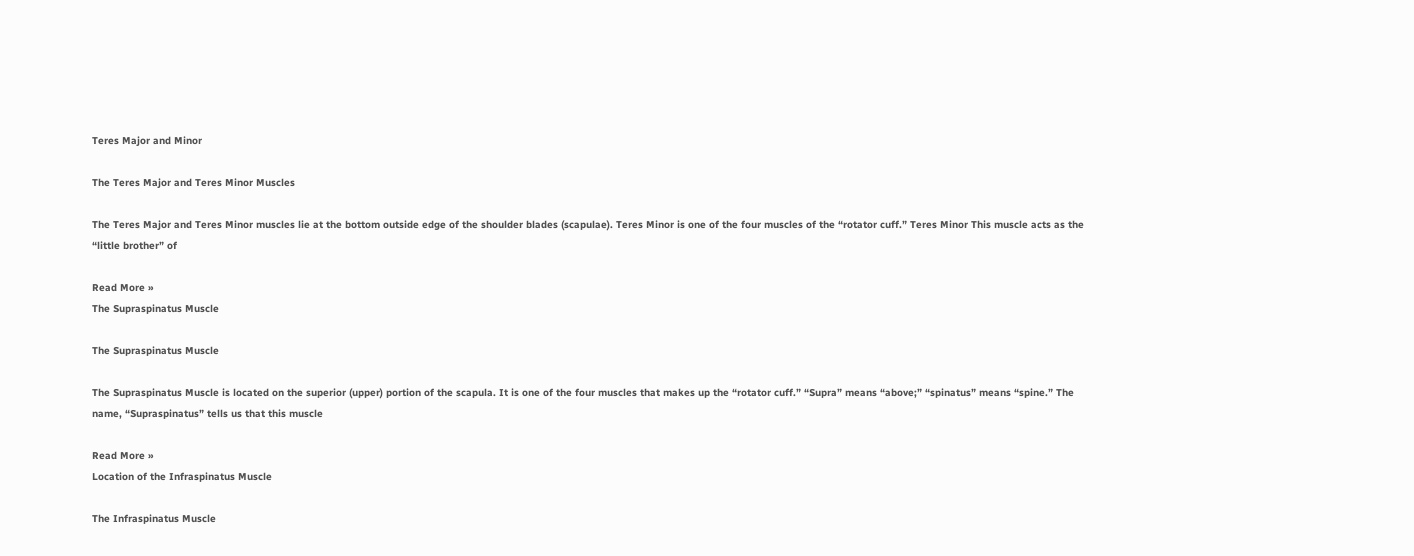Teres Major and Minor

The Teres Major and Teres Minor Muscles

The Teres Major and Teres Minor muscles lie at the bottom outside edge of the shoulder blades (scapulae). Teres Minor is one of the four muscles of the “rotator cuff.” Teres Minor This muscle acts as the “little brother” of

Read More »
The Supraspinatus Muscle

The Supraspinatus Muscle

The Supraspinatus Muscle is located on the superior (upper) portion of the scapula. It is one of the four muscles that makes up the “rotator cuff.” “Supra” means “above;” “spinatus” means “spine.” The name, “Supraspinatus” tells us that this muscle

Read More »
Location of the Infraspinatus Muscle

The Infraspinatus Muscle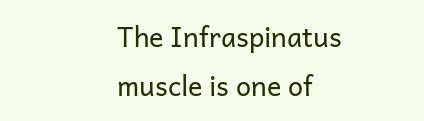The Infraspinatus muscle is one of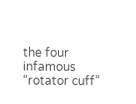the four infamous “rotator cuff”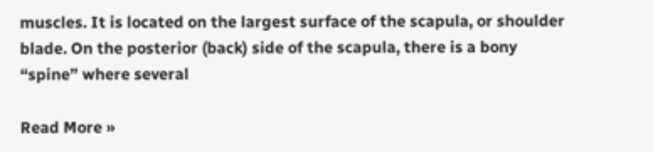muscles. It is located on the largest surface of the scapula, or shoulder blade. On the posterior (back) side of the scapula, there is a bony “spine” where several

Read More »